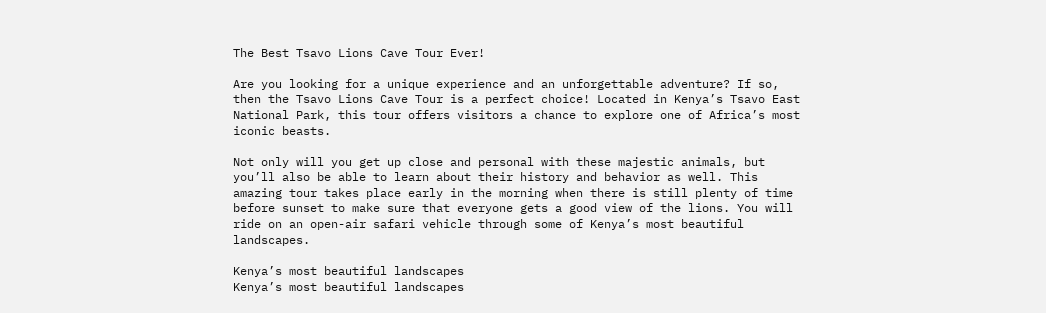The Best Tsavo Lions Cave Tour Ever!

Are you looking for a unique experience and an unforgettable adventure? If so, then the Tsavo Lions Cave Tour is a perfect choice! Located in Kenya’s Tsavo East National Park, this tour offers visitors a chance to explore one of Africa’s most iconic beasts.

Not only will you get up close and personal with these majestic animals, but you’ll also be able to learn about their history and behavior as well. This amazing tour takes place early in the morning when there is still plenty of time before sunset to make sure that everyone gets a good view of the lions. You will ride on an open-air safari vehicle through some of Kenya’s most beautiful landscapes.

Kenya’s most beautiful landscapes
Kenya’s most beautiful landscapes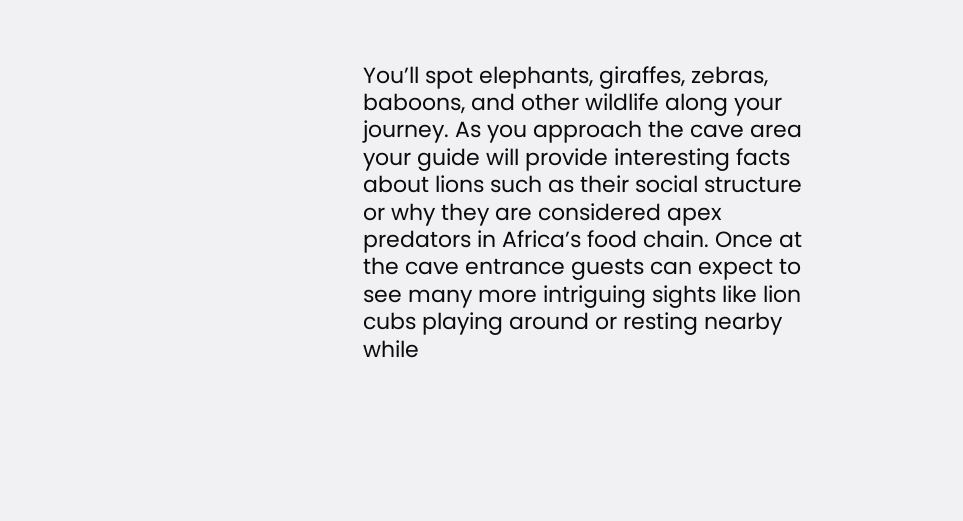You’ll spot elephants, giraffes, zebras, baboons, and other wildlife along your journey. As you approach the cave area your guide will provide interesting facts about lions such as their social structure or why they are considered apex predators in Africa’s food chain. Once at the cave entrance guests can expect to see many more intriguing sights like lion cubs playing around or resting nearby while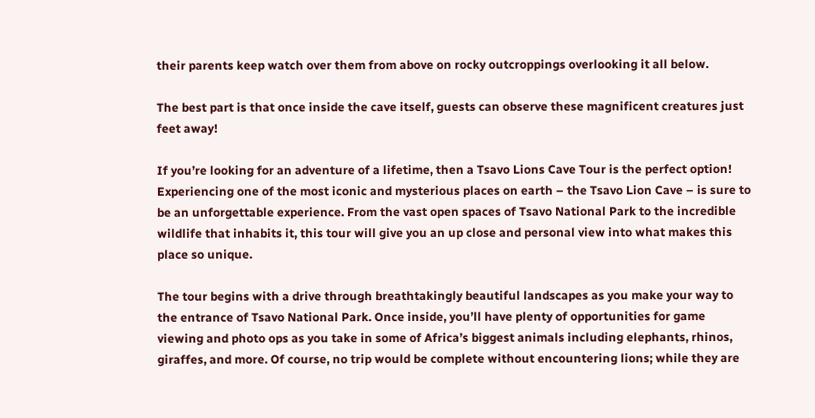their parents keep watch over them from above on rocky outcroppings overlooking it all below.

The best part is that once inside the cave itself, guests can observe these magnificent creatures just feet away!

If you’re looking for an adventure of a lifetime, then a Tsavo Lions Cave Tour is the perfect option! Experiencing one of the most iconic and mysterious places on earth – the Tsavo Lion Cave – is sure to be an unforgettable experience. From the vast open spaces of Tsavo National Park to the incredible wildlife that inhabits it, this tour will give you an up close and personal view into what makes this place so unique.

The tour begins with a drive through breathtakingly beautiful landscapes as you make your way to the entrance of Tsavo National Park. Once inside, you’ll have plenty of opportunities for game viewing and photo ops as you take in some of Africa’s biggest animals including elephants, rhinos, giraffes, and more. Of course, no trip would be complete without encountering lions; while they are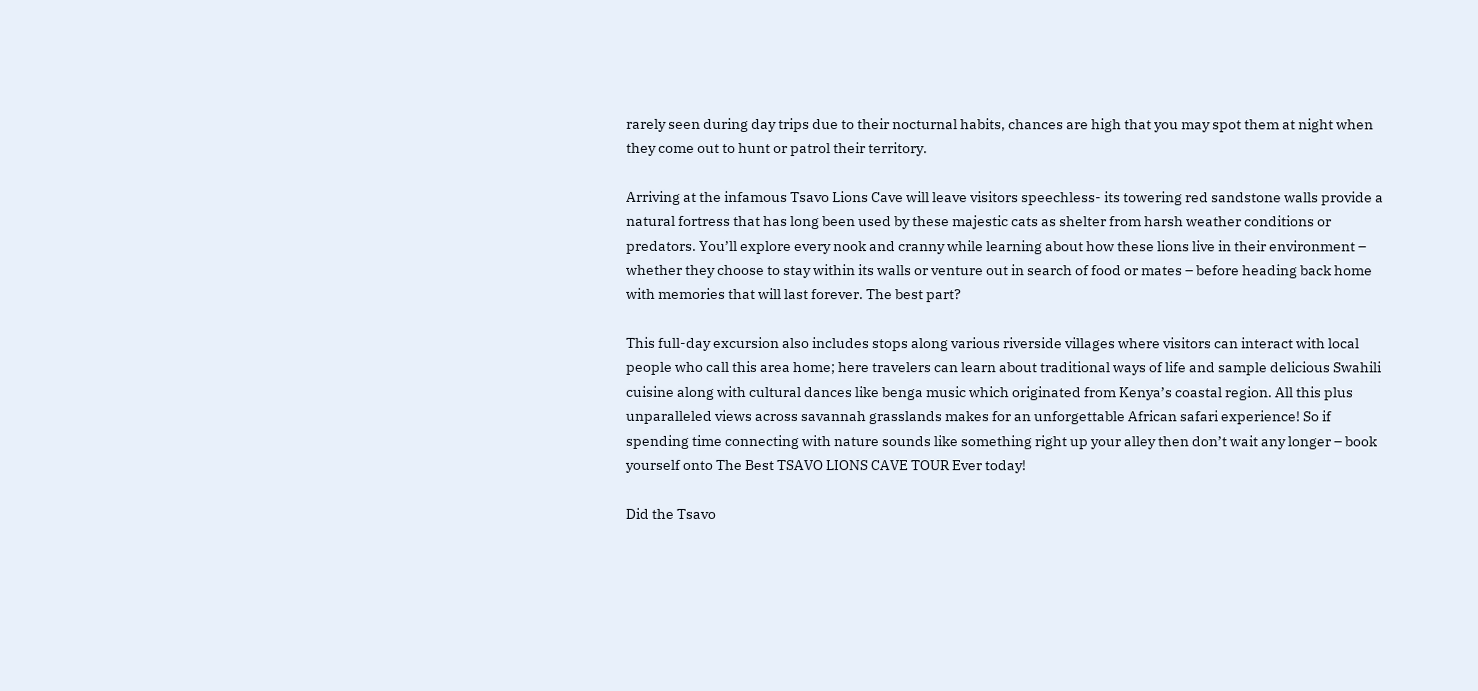rarely seen during day trips due to their nocturnal habits, chances are high that you may spot them at night when they come out to hunt or patrol their territory.

Arriving at the infamous Tsavo Lions Cave will leave visitors speechless- its towering red sandstone walls provide a natural fortress that has long been used by these majestic cats as shelter from harsh weather conditions or predators. You’ll explore every nook and cranny while learning about how these lions live in their environment – whether they choose to stay within its walls or venture out in search of food or mates – before heading back home with memories that will last forever. The best part?

This full-day excursion also includes stops along various riverside villages where visitors can interact with local people who call this area home; here travelers can learn about traditional ways of life and sample delicious Swahili cuisine along with cultural dances like benga music which originated from Kenya’s coastal region. All this plus unparalleled views across savannah grasslands makes for an unforgettable African safari experience! So if spending time connecting with nature sounds like something right up your alley then don’t wait any longer – book yourself onto The Best TSAVO LIONS CAVE TOUR Ever today!

Did the Tsavo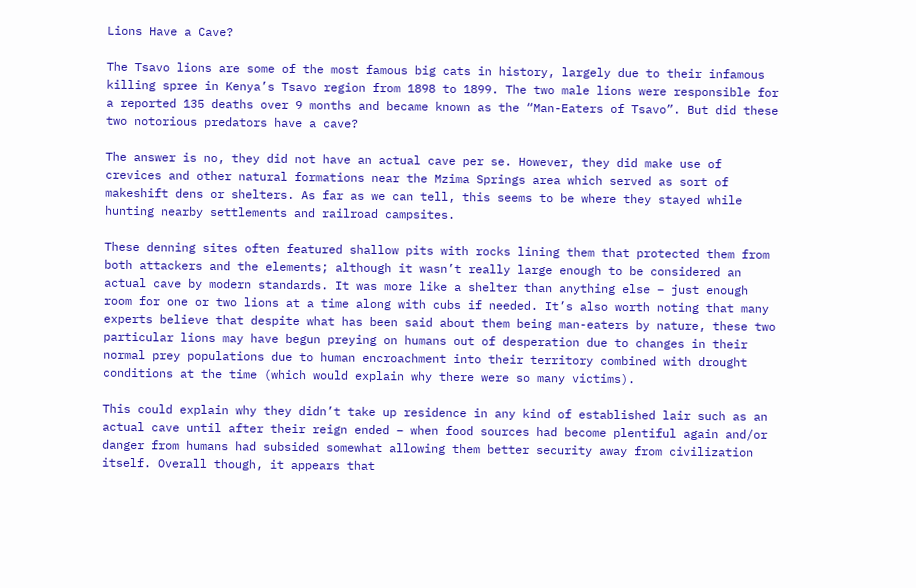Lions Have a Cave?

The Tsavo lions are some of the most famous big cats in history, largely due to their infamous killing spree in Kenya’s Tsavo region from 1898 to 1899. The two male lions were responsible for a reported 135 deaths over 9 months and became known as the “Man-Eaters of Tsavo”. But did these two notorious predators have a cave?

The answer is no, they did not have an actual cave per se. However, they did make use of crevices and other natural formations near the Mzima Springs area which served as sort of makeshift dens or shelters. As far as we can tell, this seems to be where they stayed while hunting nearby settlements and railroad campsites.

These denning sites often featured shallow pits with rocks lining them that protected them from both attackers and the elements; although it wasn’t really large enough to be considered an actual cave by modern standards. It was more like a shelter than anything else – just enough room for one or two lions at a time along with cubs if needed. It’s also worth noting that many experts believe that despite what has been said about them being man-eaters by nature, these two particular lions may have begun preying on humans out of desperation due to changes in their normal prey populations due to human encroachment into their territory combined with drought conditions at the time (which would explain why there were so many victims).

This could explain why they didn’t take up residence in any kind of established lair such as an actual cave until after their reign ended – when food sources had become plentiful again and/or danger from humans had subsided somewhat allowing them better security away from civilization itself. Overall though, it appears that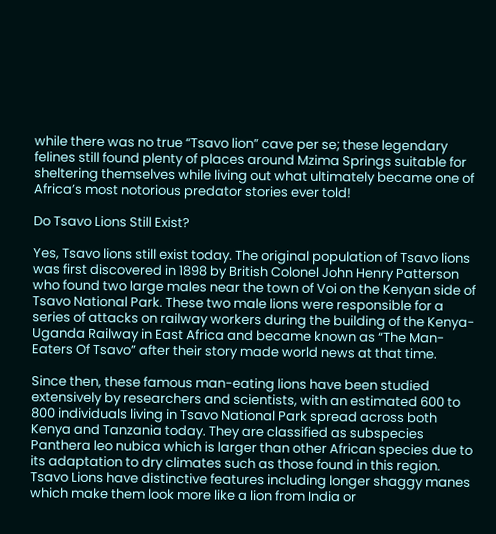while there was no true “Tsavo lion” cave per se; these legendary felines still found plenty of places around Mzima Springs suitable for sheltering themselves while living out what ultimately became one of Africa’s most notorious predator stories ever told!

Do Tsavo Lions Still Exist?

Yes, Tsavo lions still exist today. The original population of Tsavo lions was first discovered in 1898 by British Colonel John Henry Patterson who found two large males near the town of Voi on the Kenyan side of Tsavo National Park. These two male lions were responsible for a series of attacks on railway workers during the building of the Kenya-Uganda Railway in East Africa and became known as “The Man-Eaters Of Tsavo” after their story made world news at that time.

Since then, these famous man-eating lions have been studied extensively by researchers and scientists, with an estimated 600 to 800 individuals living in Tsavo National Park spread across both Kenya and Tanzania today. They are classified as subspecies Panthera leo nubica which is larger than other African species due to its adaptation to dry climates such as those found in this region. Tsavo Lions have distinctive features including longer shaggy manes which make them look more like a lion from India or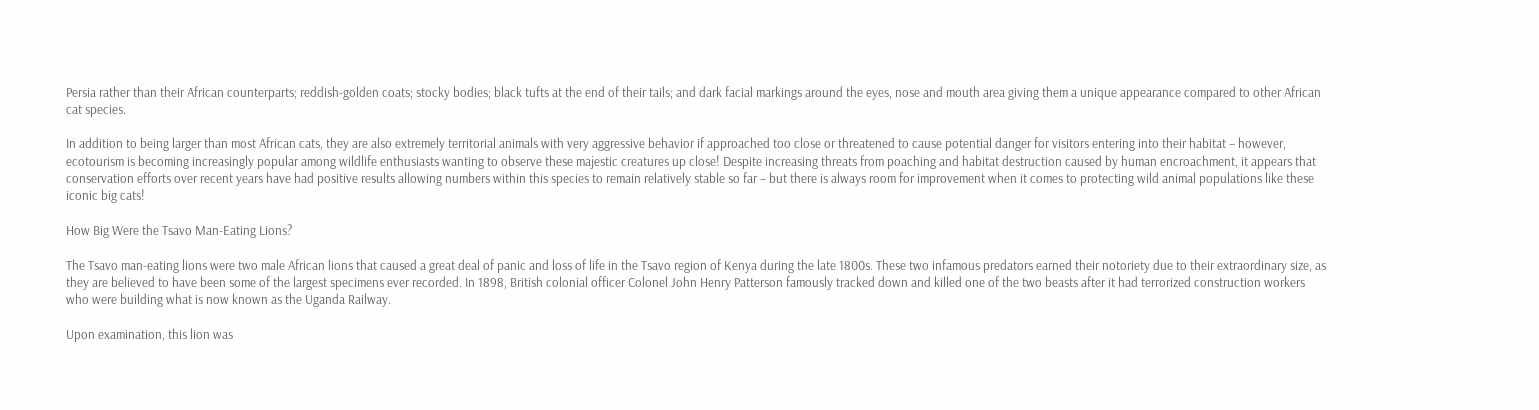Persia rather than their African counterparts; reddish-golden coats; stocky bodies; black tufts at the end of their tails; and dark facial markings around the eyes, nose and mouth area giving them a unique appearance compared to other African cat species.

In addition to being larger than most African cats, they are also extremely territorial animals with very aggressive behavior if approached too close or threatened to cause potential danger for visitors entering into their habitat – however, ecotourism is becoming increasingly popular among wildlife enthusiasts wanting to observe these majestic creatures up close! Despite increasing threats from poaching and habitat destruction caused by human encroachment, it appears that conservation efforts over recent years have had positive results allowing numbers within this species to remain relatively stable so far – but there is always room for improvement when it comes to protecting wild animal populations like these iconic big cats!

How Big Were the Tsavo Man-Eating Lions?

The Tsavo man-eating lions were two male African lions that caused a great deal of panic and loss of life in the Tsavo region of Kenya during the late 1800s. These two infamous predators earned their notoriety due to their extraordinary size, as they are believed to have been some of the largest specimens ever recorded. In 1898, British colonial officer Colonel John Henry Patterson famously tracked down and killed one of the two beasts after it had terrorized construction workers who were building what is now known as the Uganda Railway.

Upon examination, this lion was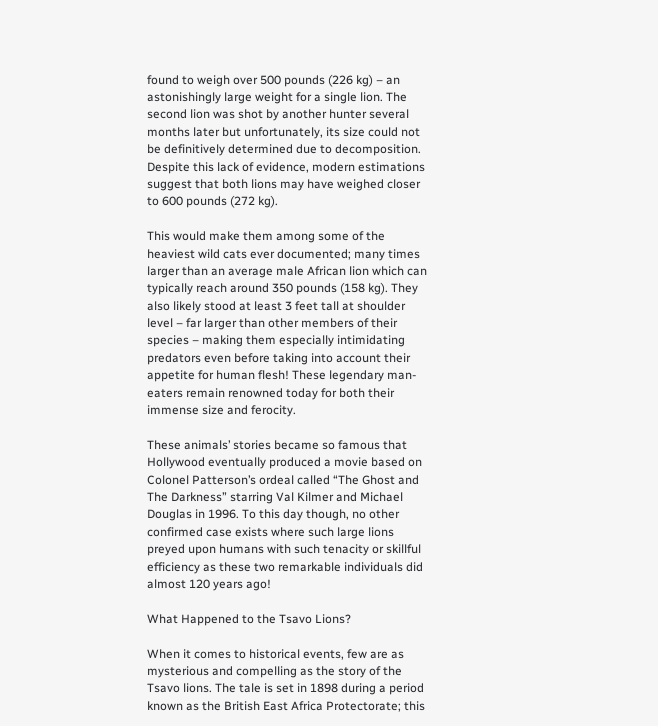found to weigh over 500 pounds (226 kg) – an astonishingly large weight for a single lion. The second lion was shot by another hunter several months later but unfortunately, its size could not be definitively determined due to decomposition. Despite this lack of evidence, modern estimations suggest that both lions may have weighed closer to 600 pounds (272 kg).

This would make them among some of the heaviest wild cats ever documented; many times larger than an average male African lion which can typically reach around 350 pounds (158 kg). They also likely stood at least 3 feet tall at shoulder level – far larger than other members of their species – making them especially intimidating predators even before taking into account their appetite for human flesh! These legendary man-eaters remain renowned today for both their immense size and ferocity.

These animals’ stories became so famous that Hollywood eventually produced a movie based on Colonel Patterson’s ordeal called “The Ghost and The Darkness” starring Val Kilmer and Michael Douglas in 1996. To this day though, no other confirmed case exists where such large lions preyed upon humans with such tenacity or skillful efficiency as these two remarkable individuals did almost 120 years ago!

What Happened to the Tsavo Lions?

When it comes to historical events, few are as mysterious and compelling as the story of the Tsavo lions. The tale is set in 1898 during a period known as the British East Africa Protectorate; this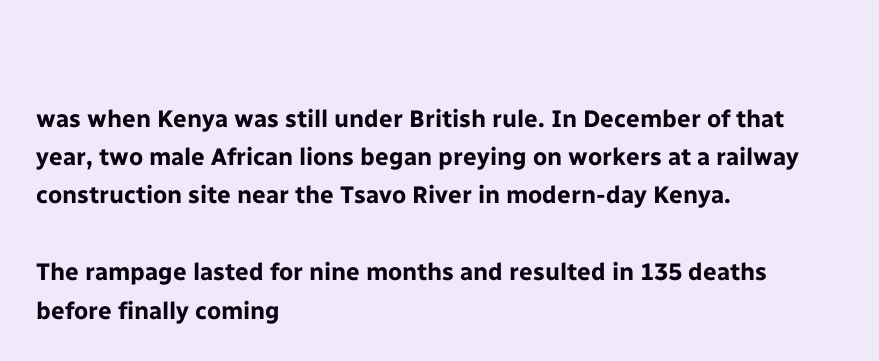was when Kenya was still under British rule. In December of that year, two male African lions began preying on workers at a railway construction site near the Tsavo River in modern-day Kenya.

The rampage lasted for nine months and resulted in 135 deaths before finally coming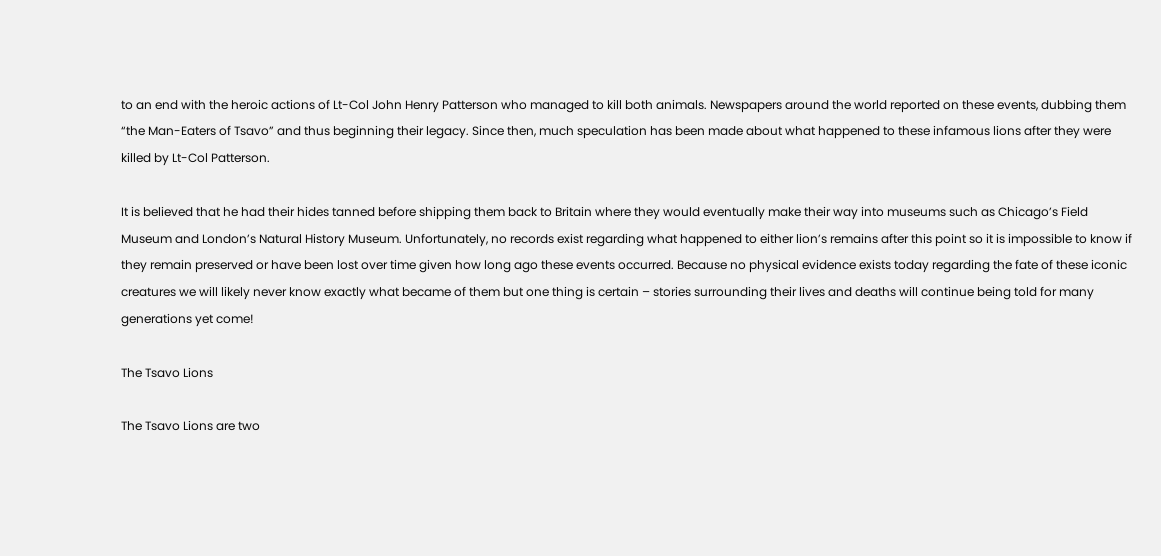to an end with the heroic actions of Lt-Col John Henry Patterson who managed to kill both animals. Newspapers around the world reported on these events, dubbing them “the Man-Eaters of Tsavo” and thus beginning their legacy. Since then, much speculation has been made about what happened to these infamous lions after they were killed by Lt-Col Patterson.

It is believed that he had their hides tanned before shipping them back to Britain where they would eventually make their way into museums such as Chicago’s Field Museum and London’s Natural History Museum. Unfortunately, no records exist regarding what happened to either lion’s remains after this point so it is impossible to know if they remain preserved or have been lost over time given how long ago these events occurred. Because no physical evidence exists today regarding the fate of these iconic creatures we will likely never know exactly what became of them but one thing is certain – stories surrounding their lives and deaths will continue being told for many generations yet come!

The Tsavo Lions

The Tsavo Lions are two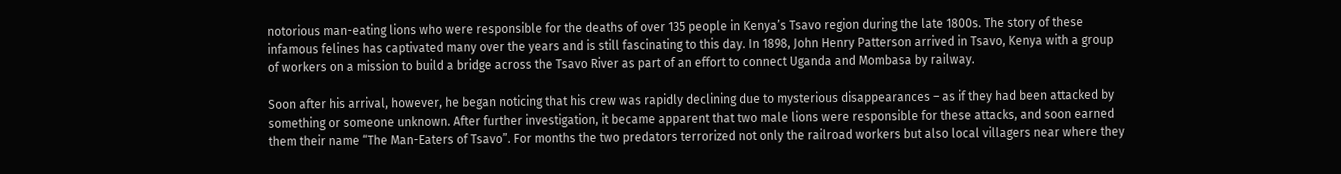notorious man-eating lions who were responsible for the deaths of over 135 people in Kenya’s Tsavo region during the late 1800s. The story of these infamous felines has captivated many over the years and is still fascinating to this day. In 1898, John Henry Patterson arrived in Tsavo, Kenya with a group of workers on a mission to build a bridge across the Tsavo River as part of an effort to connect Uganda and Mombasa by railway.

Soon after his arrival, however, he began noticing that his crew was rapidly declining due to mysterious disappearances – as if they had been attacked by something or someone unknown. After further investigation, it became apparent that two male lions were responsible for these attacks, and soon earned them their name “The Man-Eaters of Tsavo”. For months the two predators terrorized not only the railroad workers but also local villagers near where they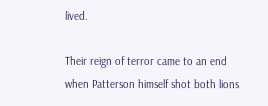lived.

Their reign of terror came to an end when Patterson himself shot both lions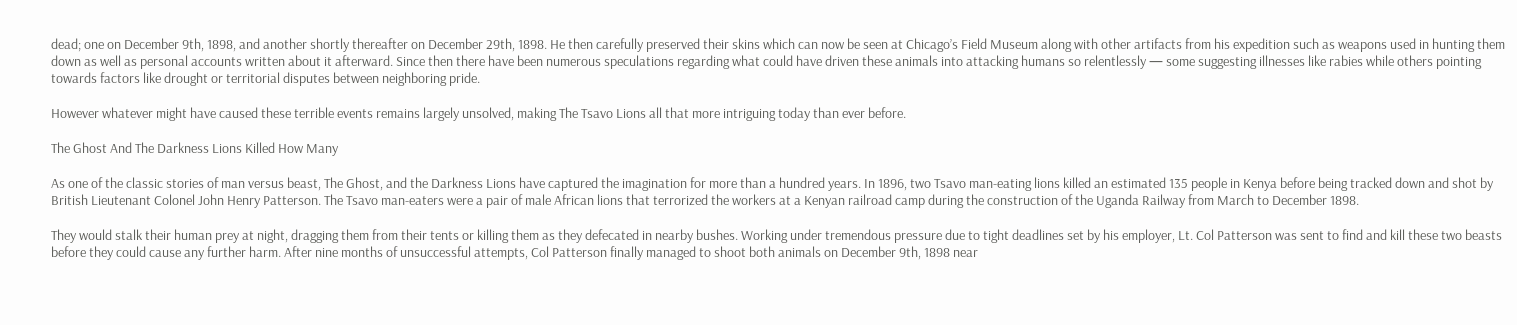dead; one on December 9th, 1898, and another shortly thereafter on December 29th, 1898. He then carefully preserved their skins which can now be seen at Chicago’s Field Museum along with other artifacts from his expedition such as weapons used in hunting them down as well as personal accounts written about it afterward. Since then there have been numerous speculations regarding what could have driven these animals into attacking humans so relentlessly — some suggesting illnesses like rabies while others pointing towards factors like drought or territorial disputes between neighboring pride.

However whatever might have caused these terrible events remains largely unsolved, making The Tsavo Lions all that more intriguing today than ever before.

The Ghost And The Darkness Lions Killed How Many

As one of the classic stories of man versus beast, The Ghost, and the Darkness Lions have captured the imagination for more than a hundred years. In 1896, two Tsavo man-eating lions killed an estimated 135 people in Kenya before being tracked down and shot by British Lieutenant Colonel John Henry Patterson. The Tsavo man-eaters were a pair of male African lions that terrorized the workers at a Kenyan railroad camp during the construction of the Uganda Railway from March to December 1898.

They would stalk their human prey at night, dragging them from their tents or killing them as they defecated in nearby bushes. Working under tremendous pressure due to tight deadlines set by his employer, Lt. Col Patterson was sent to find and kill these two beasts before they could cause any further harm. After nine months of unsuccessful attempts, Col Patterson finally managed to shoot both animals on December 9th, 1898 near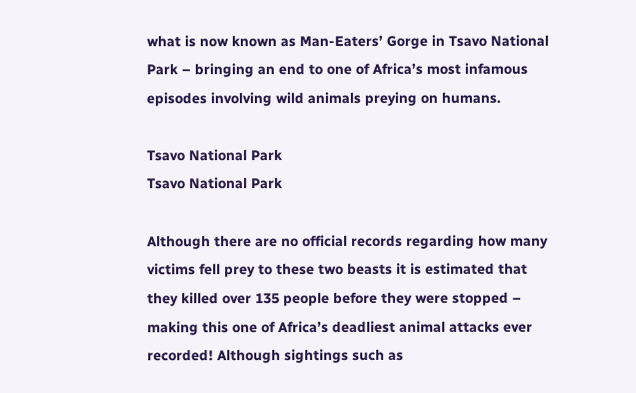what is now known as Man-Eaters’ Gorge in Tsavo National Park – bringing an end to one of Africa’s most infamous episodes involving wild animals preying on humans.

Tsavo National Park
Tsavo National Park

Although there are no official records regarding how many victims fell prey to these two beasts it is estimated that they killed over 135 people before they were stopped – making this one of Africa’s deadliest animal attacks ever recorded! Although sightings such as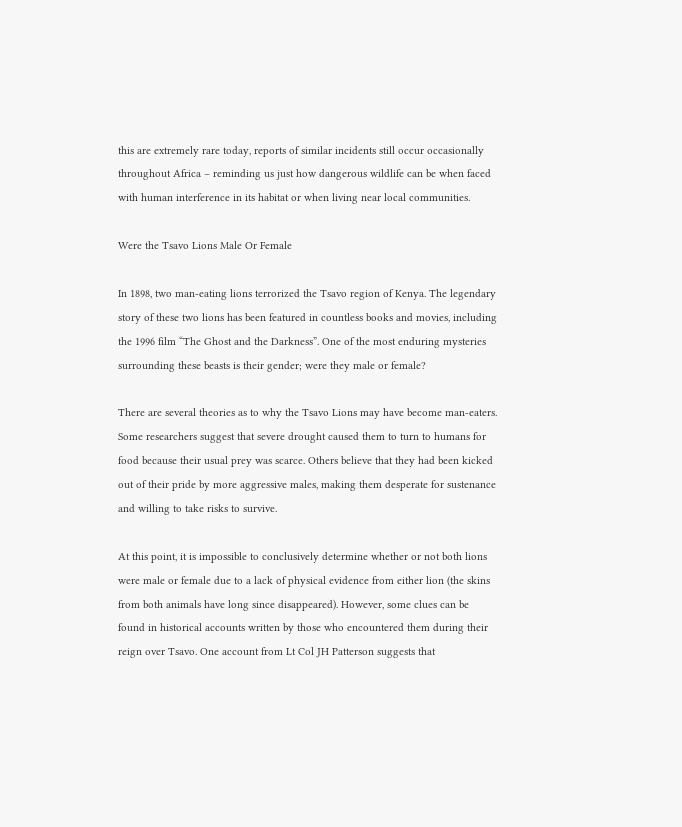this are extremely rare today, reports of similar incidents still occur occasionally throughout Africa – reminding us just how dangerous wildlife can be when faced with human interference in its habitat or when living near local communities.

Were the Tsavo Lions Male Or Female

In 1898, two man-eating lions terrorized the Tsavo region of Kenya. The legendary story of these two lions has been featured in countless books and movies, including the 1996 film “The Ghost and the Darkness”. One of the most enduring mysteries surrounding these beasts is their gender; were they male or female?

There are several theories as to why the Tsavo Lions may have become man-eaters. Some researchers suggest that severe drought caused them to turn to humans for food because their usual prey was scarce. Others believe that they had been kicked out of their pride by more aggressive males, making them desperate for sustenance and willing to take risks to survive.

At this point, it is impossible to conclusively determine whether or not both lions were male or female due to a lack of physical evidence from either lion (the skins from both animals have long since disappeared). However, some clues can be found in historical accounts written by those who encountered them during their reign over Tsavo. One account from Lt Col JH Patterson suggests that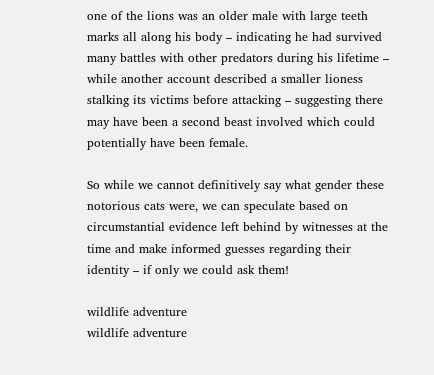one of the lions was an older male with large teeth marks all along his body – indicating he had survived many battles with other predators during his lifetime – while another account described a smaller lioness stalking its victims before attacking – suggesting there may have been a second beast involved which could potentially have been female.

So while we cannot definitively say what gender these notorious cats were, we can speculate based on circumstantial evidence left behind by witnesses at the time and make informed guesses regarding their identity – if only we could ask them!

wildlife adventure
wildlife adventure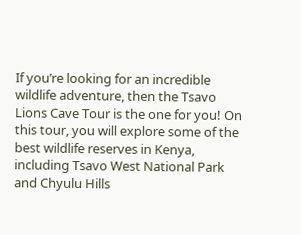If you’re looking for an incredible wildlife adventure, then the Tsavo Lions Cave Tour is the one for you! On this tour, you will explore some of the best wildlife reserves in Kenya, including Tsavo West National Park and Chyulu Hills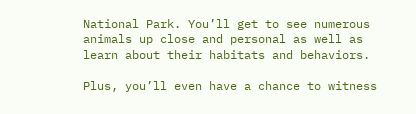National Park. You’ll get to see numerous animals up close and personal as well as learn about their habitats and behaviors.

Plus, you’ll even have a chance to witness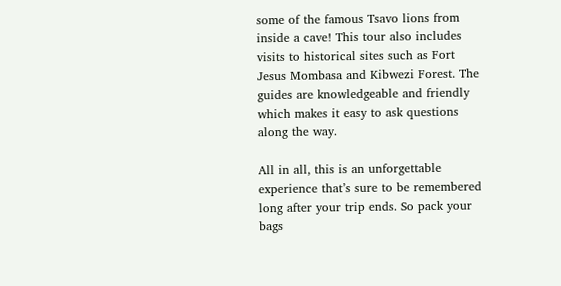some of the famous Tsavo lions from inside a cave! This tour also includes visits to historical sites such as Fort Jesus Mombasa and Kibwezi Forest. The guides are knowledgeable and friendly which makes it easy to ask questions along the way.

All in all, this is an unforgettable experience that’s sure to be remembered long after your trip ends. So pack your bags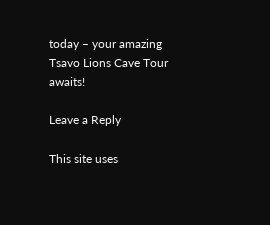today – your amazing Tsavo Lions Cave Tour awaits!

Leave a Reply

This site uses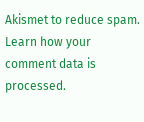Akismet to reduce spam. Learn how your comment data is processed.